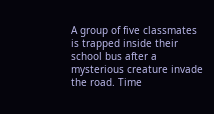A group of five classmates is trapped inside their school bus after a mysterious creature invade the road. Time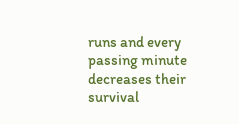runs and every passing minute decreases their survival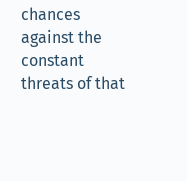chances against the constant threats of that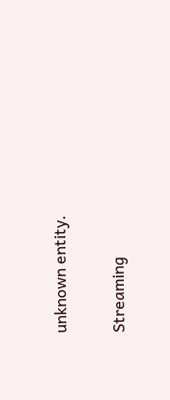unknown entity.

Streaming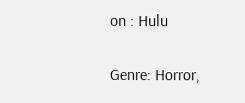on : Hulu

Genre: Horror,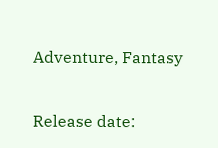Adventure, Fantasy

Release date: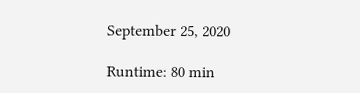September 25, 2020

Runtime: 80 min